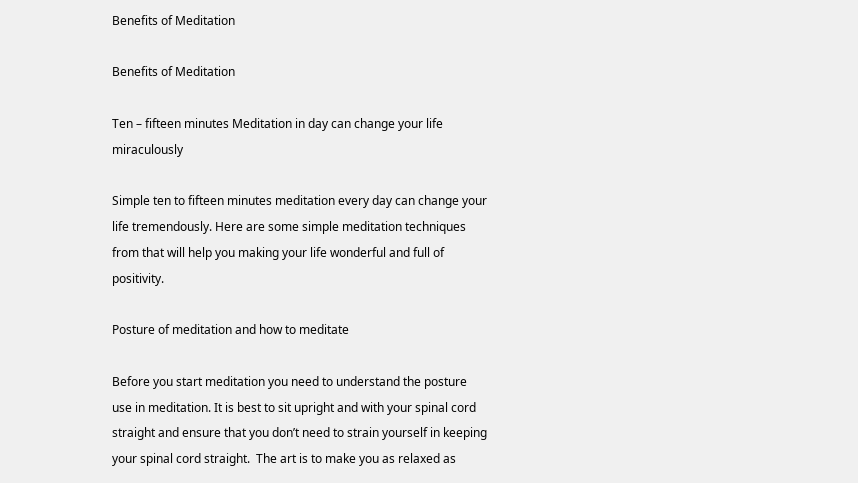Benefits of Meditation

Benefits of Meditation

Ten – fifteen minutes Meditation in day can change your life miraculously

Simple ten to fifteen minutes meditation every day can change your life tremendously. Here are some simple meditation techniques from that will help you making your life wonderful and full of positivity.

Posture of meditation and how to meditate

Before you start meditation you need to understand the posture use in meditation. It is best to sit upright and with your spinal cord straight and ensure that you don’t need to strain yourself in keeping your spinal cord straight.  The art is to make you as relaxed as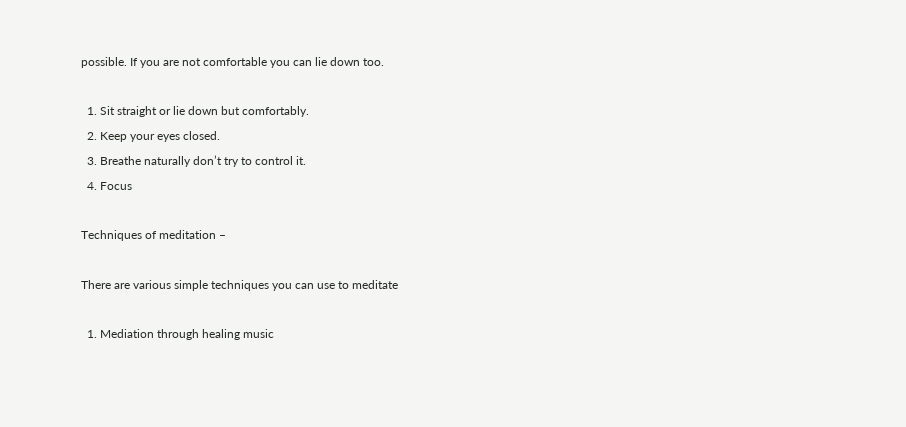possible. If you are not comfortable you can lie down too.

  1. Sit straight or lie down but comfortably.
  2. Keep your eyes closed.
  3. Breathe naturally don’t try to control it.
  4. Focus

Techniques of meditation –

There are various simple techniques you can use to meditate

  1. Mediation through healing music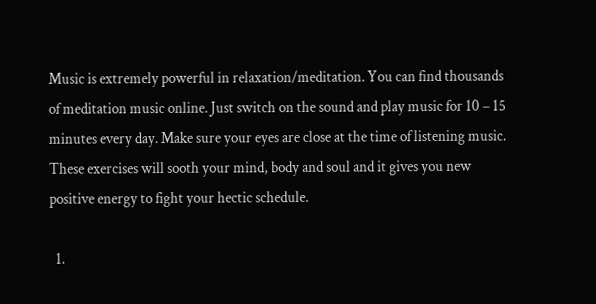Music is extremely powerful in relaxation/meditation. You can find thousands of meditation music online. Just switch on the sound and play music for 10 – 15 minutes every day. Make sure your eyes are close at the time of listening music. These exercises will sooth your mind, body and soul and it gives you new positive energy to fight your hectic schedule.

  1.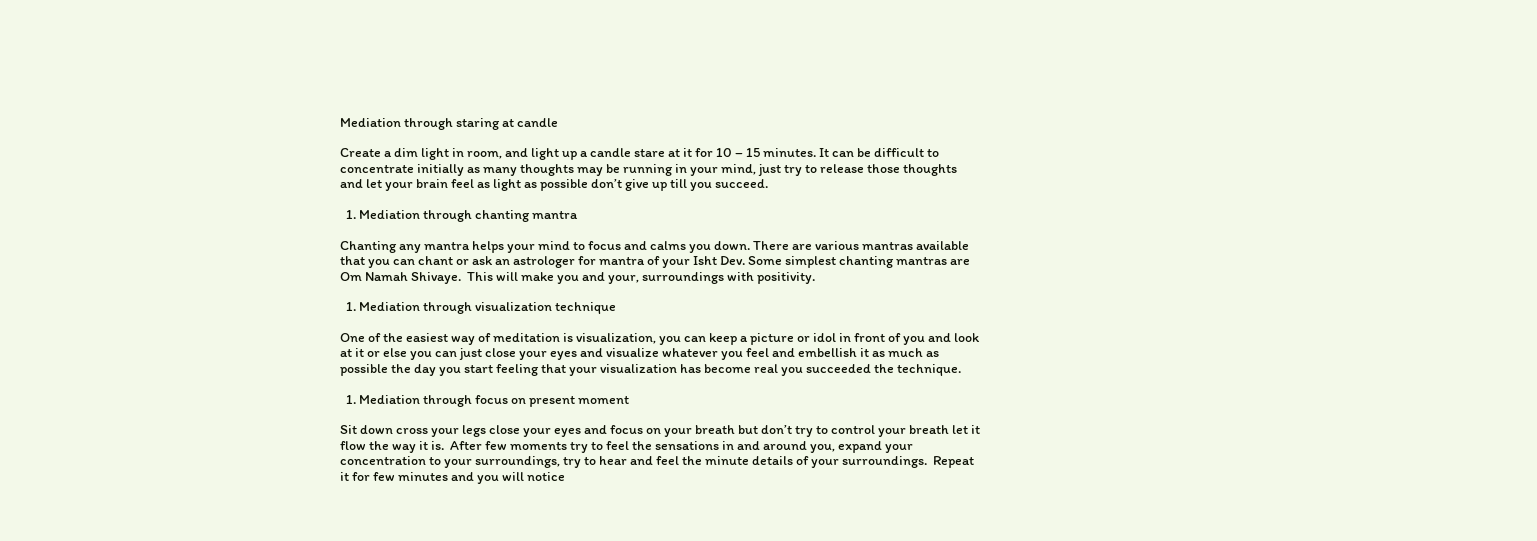Mediation through staring at candle

Create a dim light in room, and light up a candle stare at it for 10 – 15 minutes. It can be difficult to concentrate initially as many thoughts may be running in your mind, just try to release those thoughts and let your brain feel as light as possible don’t give up till you succeed.

  1. Mediation through chanting mantra

Chanting any mantra helps your mind to focus and calms you down. There are various mantras available that you can chant or ask an astrologer for mantra of your Isht Dev. Some simplest chanting mantras are Om Namah Shivaye.  This will make you and your, surroundings with positivity.

  1. Mediation through visualization technique

One of the easiest way of meditation is visualization, you can keep a picture or idol in front of you and look at it or else you can just close your eyes and visualize whatever you feel and embellish it as much as possible the day you start feeling that your visualization has become real you succeeded the technique.

  1. Mediation through focus on present moment

Sit down cross your legs close your eyes and focus on your breath but don’t try to control your breath let it flow the way it is.  After few moments try to feel the sensations in and around you, expand your concentration to your surroundings, try to hear and feel the minute details of your surroundings.  Repeat it for few minutes and you will notice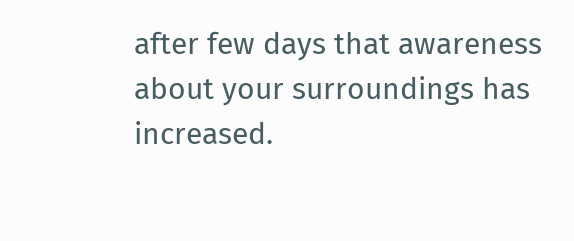after few days that awareness about your surroundings has increased.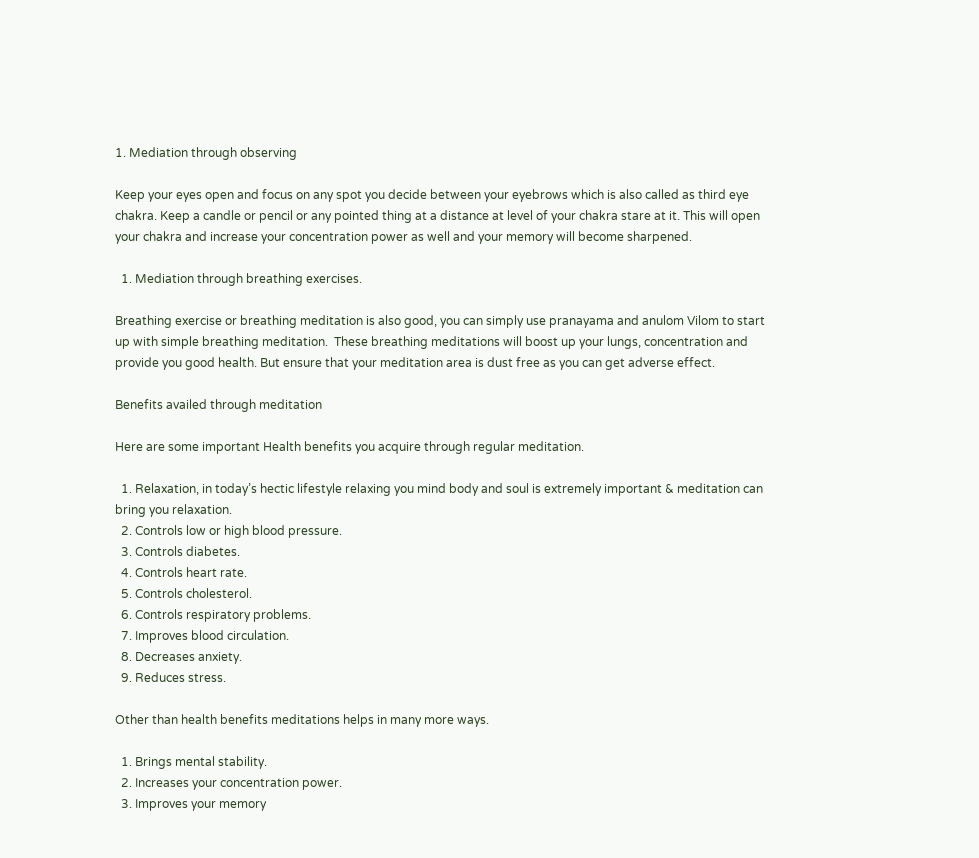1. Mediation through observing

Keep your eyes open and focus on any spot you decide between your eyebrows which is also called as third eye chakra. Keep a candle or pencil or any pointed thing at a distance at level of your chakra stare at it. This will open your chakra and increase your concentration power as well and your memory will become sharpened.

  1. Mediation through breathing exercises.

Breathing exercise or breathing meditation is also good, you can simply use pranayama and anulom Vilom to start up with simple breathing meditation.  These breathing meditations will boost up your lungs, concentration and provide you good health. But ensure that your meditation area is dust free as you can get adverse effect.

Benefits availed through meditation

Here are some important Health benefits you acquire through regular meditation.

  1. Relaxation, in today’s hectic lifestyle relaxing you mind body and soul is extremely important & meditation can bring you relaxation.
  2. Controls low or high blood pressure.
  3. Controls diabetes.
  4. Controls heart rate.
  5. Controls cholesterol.
  6. Controls respiratory problems.
  7. Improves blood circulation.
  8. Decreases anxiety.
  9. Reduces stress.

Other than health benefits meditations helps in many more ways.

  1. Brings mental stability.
  2. Increases your concentration power.
  3. Improves your memory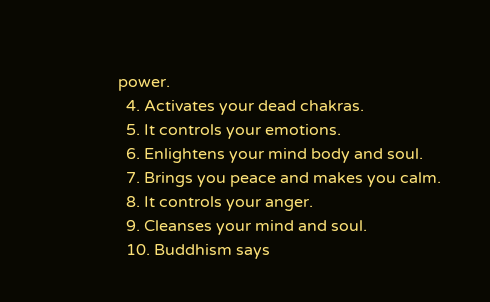power.
  4. Activates your dead chakras.
  5. It controls your emotions.
  6. Enlightens your mind body and soul.
  7. Brings you peace and makes you calm.
  8. It controls your anger.
  9. Cleanses your mind and soul.
  10. Buddhism says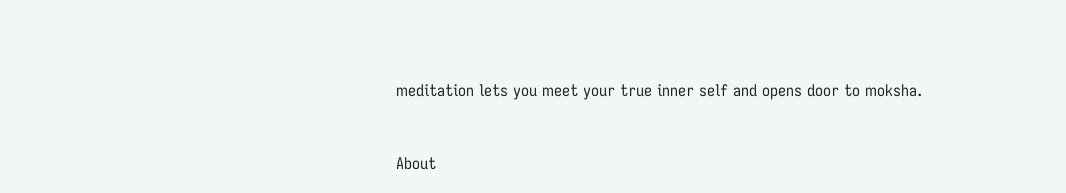meditation lets you meet your true inner self and opens door to moksha.


About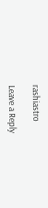rashiastro

Leave a Reply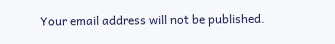Your email address will not be published.